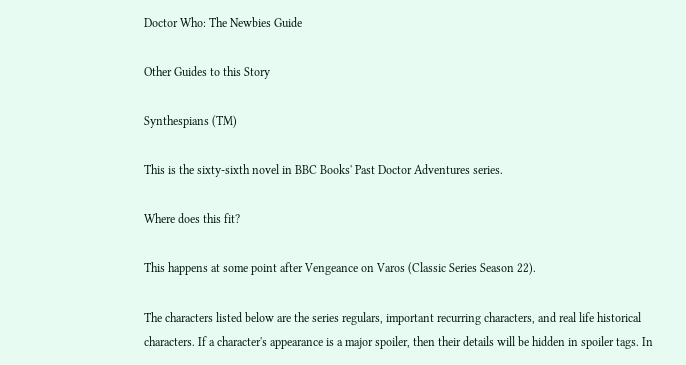Doctor Who: The Newbies Guide

Other Guides to this Story

Synthespians (TM)

This is the sixty-sixth novel in BBC Books' Past Doctor Adventures series.

Where does this fit?

This happens at some point after Vengeance on Varos (Classic Series Season 22).

The characters listed below are the series regulars, important recurring characters, and real life historical characters. If a character's appearance is a major spoiler, then their details will be hidden in spoiler tags. In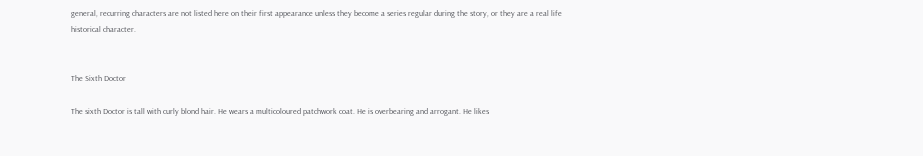general, recurring characters are not listed here on their first appearance unless they become a series regular during the story, or they are a real life historical character.


The Sixth Doctor

The sixth Doctor is tall with curly blond hair. He wears a multicoloured patchwork coat. He is overbearing and arrogant. He likes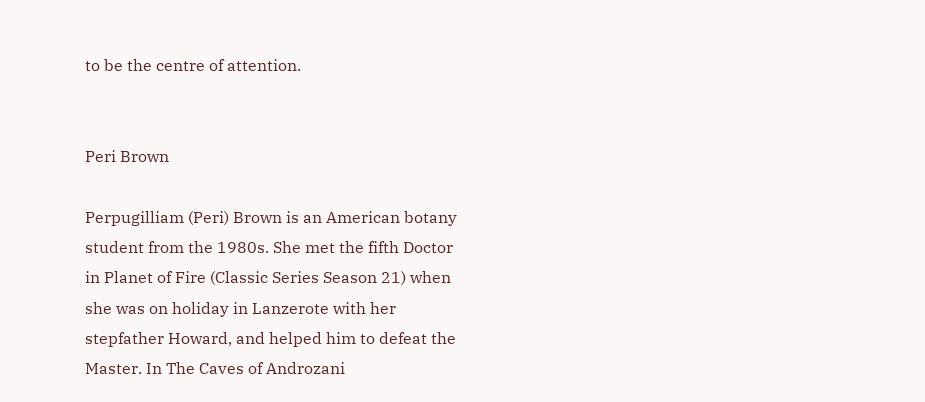to be the centre of attention.


Peri Brown

Perpugilliam (Peri) Brown is an American botany student from the 1980s. She met the fifth Doctor in Planet of Fire (Classic Series Season 21) when she was on holiday in Lanzerote with her stepfather Howard, and helped him to defeat the Master. In The Caves of Androzani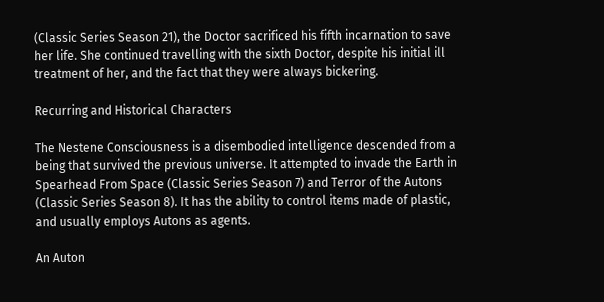(Classic Series Season 21), the Doctor sacrificed his fifth incarnation to save her life. She continued travelling with the sixth Doctor, despite his initial ill treatment of her, and the fact that they were always bickering.

Recurring and Historical Characters

The Nestene Consciousness is a disembodied intelligence descended from a being that survived the previous universe. It attempted to invade the Earth in Spearhead From Space (Classic Series Season 7) and Terror of the Autons (Classic Series Season 8). It has the ability to control items made of plastic, and usually employs Autons as agents.

An Auton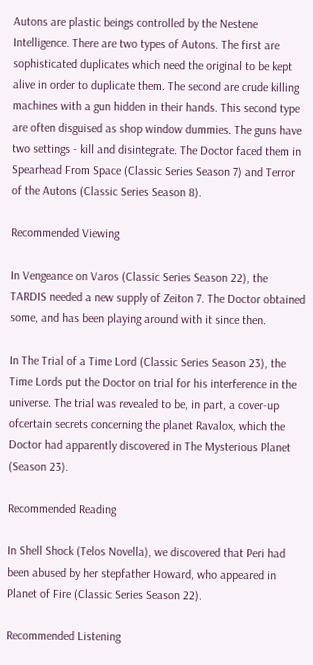Autons are plastic beings controlled by the Nestene Intelligence. There are two types of Autons. The first are sophisticated duplicates which need the original to be kept alive in order to duplicate them. The second are crude killing machines with a gun hidden in their hands. This second type are often disguised as shop window dummies. The guns have two settings - kill and disintegrate. The Doctor faced them in Spearhead From Space (Classic Series Season 7) and Terror of the Autons (Classic Series Season 8).

Recommended Viewing

In Vengeance on Varos (Classic Series Season 22), the TARDIS needed a new supply of Zeiton 7. The Doctor obtained some, and has been playing around with it since then.

In The Trial of a Time Lord (Classic Series Season 23), the Time Lords put the Doctor on trial for his interference in the universe. The trial was revealed to be, in part, a cover-up ofcertain secrets concerning the planet Ravalox, which the Doctor had apparently discovered in The Mysterious Planet (Season 23).

Recommended Reading

In Shell Shock (Telos Novella), we discovered that Peri had been abused by her stepfather Howard, who appeared in Planet of Fire (Classic Series Season 22).

Recommended Listening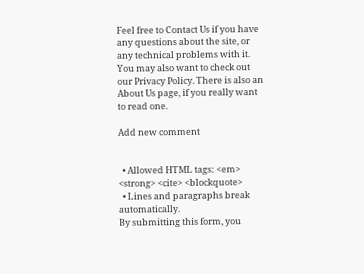Feel free to Contact Us if you have any questions about the site, or any technical problems with it. You may also want to check out our Privacy Policy. There is also an About Us page, if you really want to read one.

Add new comment


  • Allowed HTML tags: <em> <strong> <cite> <blockquote>
  • Lines and paragraphs break automatically.
By submitting this form, you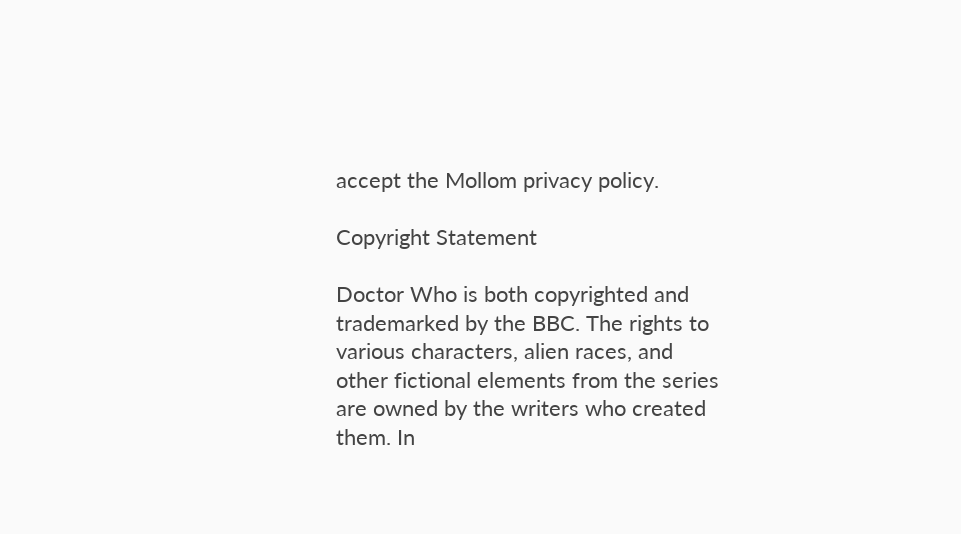accept the Mollom privacy policy.

Copyright Statement

Doctor Who is both copyrighted and trademarked by the BBC. The rights to various characters, alien races, and other fictional elements from the series are owned by the writers who created them. In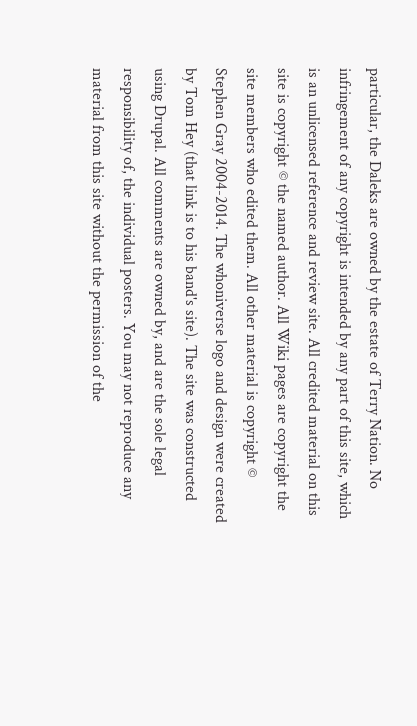particular, the Daleks are owned by the estate of Terry Nation. No infringement of any copyright is intended by any part of this site, which is an unlicensed reference and review site. All credited material on this site is copyright © the named author. All Wiki pages are copyright the site members who edited them. All other material is copyright © Stephen Gray 2004-2014. The whoniverse logo and design were created by Tom Hey (that link is to his band's site). The site was constructed using Drupal. All comments are owned by, and are the sole legal responsibility of, the individual posters. You may not reproduce any material from this site without the permission of the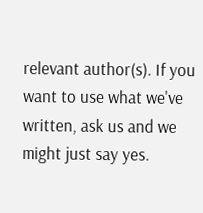relevant author(s). If you want to use what we've written, ask us and we might just say yes.